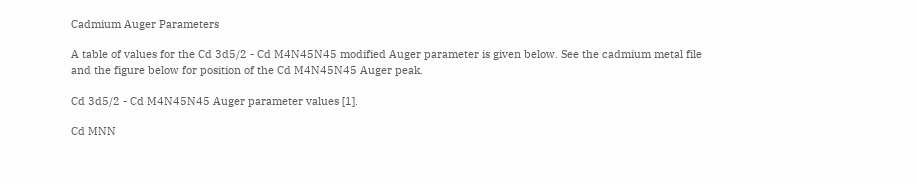Cadmium Auger Parameters

A table of values for the Cd 3d5/2 - Cd M4N45N45 modified Auger parameter is given below. See the cadmium metal file and the figure below for position of the Cd M4N45N45 Auger peak.

Cd 3d5/2 - Cd M4N45N45 Auger parameter values [1].

Cd MNN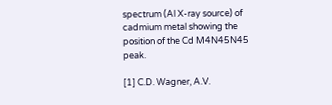spectrum (Al X-ray source) of cadmium metal showing the position of the Cd M4N45N45 peak.

[1] C.D. Wagner, A.V.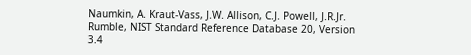Naumkin, A. Kraut-Vass, J.W. Allison, C.J. Powell, J.R.Jr. Rumble, NIST Standard Reference Database 20, Version 3.4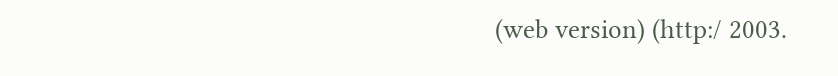(web version) (http:/ 2003.